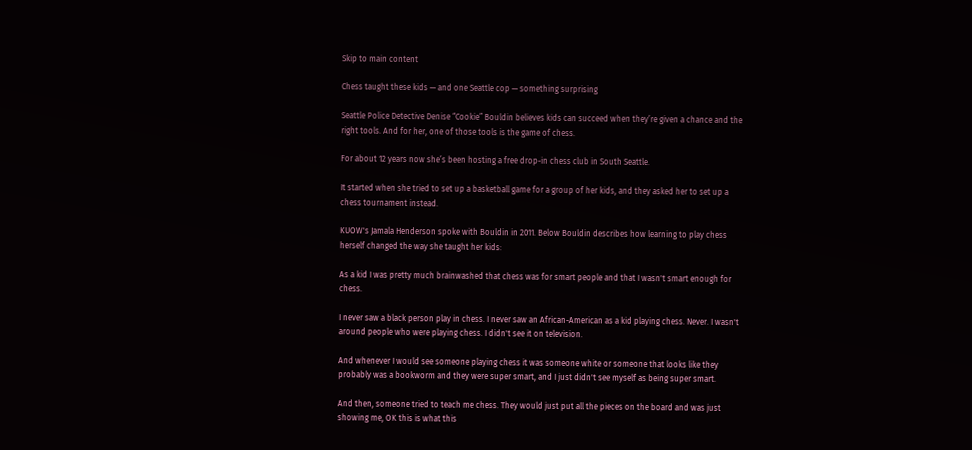Skip to main content

Chess taught these kids — and one Seattle cop — something surprising

Seattle Police Detective Denise “Cookie” Bouldin believes kids can succeed when they’re given a chance and the right tools. And for her, one of those tools is the game of chess.

For about 12 years now she’s been hosting a free drop-in chess club in South Seattle.

It started when she tried to set up a basketball game for a group of her kids, and they asked her to set up a chess tournament instead.

KUOW's Jamala Henderson spoke with Bouldin in 2011. Below Bouldin describes how learning to play chess herself changed the way she taught her kids:

As a kid I was pretty much brainwashed that chess was for smart people and that I wasn't smart enough for chess.

I never saw a black person play in chess. I never saw an African-American as a kid playing chess. Never. I wasn't around people who were playing chess. I didn't see it on television.

And whenever I would see someone playing chess it was someone white or someone that looks like they probably was a bookworm and they were super smart, and I just didn't see myself as being super smart.

And then, someone tried to teach me chess. They would just put all the pieces on the board and was just showing me, OK this is what this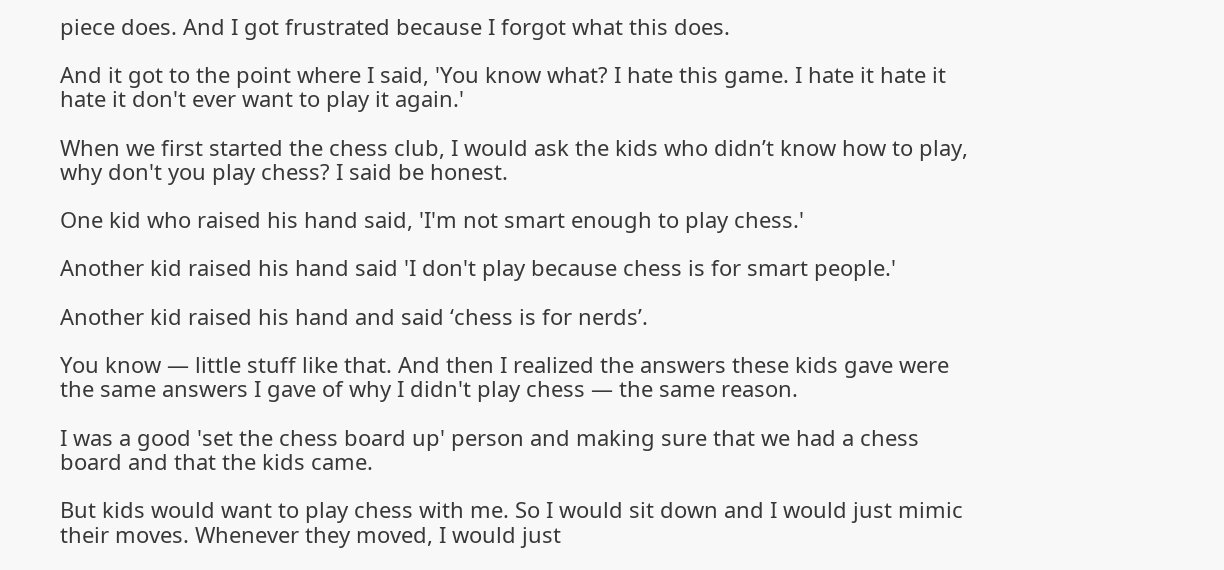piece does. And I got frustrated because I forgot what this does.

And it got to the point where I said, 'You know what? I hate this game. I hate it hate it hate it don't ever want to play it again.'

When we first started the chess club, I would ask the kids who didn’t know how to play, why don't you play chess? I said be honest.

One kid who raised his hand said, 'I'm not smart enough to play chess.'

Another kid raised his hand said 'I don't play because chess is for smart people.'

Another kid raised his hand and said ‘chess is for nerds’.

You know — little stuff like that. And then I realized the answers these kids gave were the same answers I gave of why I didn't play chess — the same reason.

I was a good 'set the chess board up' person and making sure that we had a chess board and that the kids came.

But kids would want to play chess with me. So I would sit down and I would just mimic their moves. Whenever they moved, I would just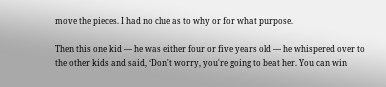move the pieces. I had no clue as to why or for what purpose.

Then this one kid — he was either four or five years old — he whispered over to the other kids and said, ‘Don't worry, you're going to beat her. You can win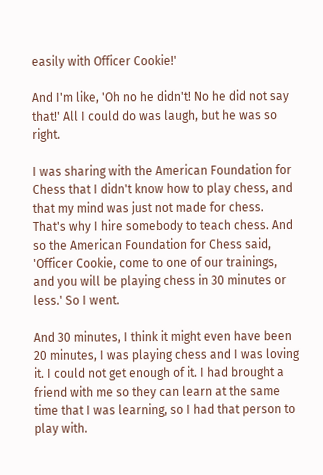easily with Officer Cookie!'

And I'm like, 'Oh no he didn't! No he did not say that!' All I could do was laugh, but he was so right.

I was sharing with the American Foundation for Chess that I didn't know how to play chess, and that my mind was just not made for chess. That's why I hire somebody to teach chess. And so the American Foundation for Chess said, 'Officer Cookie, come to one of our trainings, and you will be playing chess in 30 minutes or less.' So I went.

And 30 minutes, I think it might even have been 20 minutes, I was playing chess and I was loving it. I could not get enough of it. I had brought a friend with me so they can learn at the same time that I was learning, so I had that person to play with.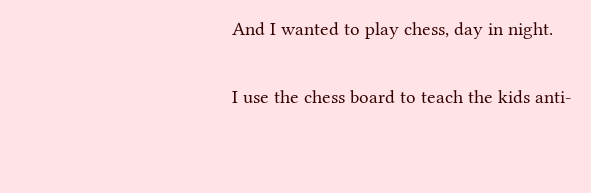And I wanted to play chess, day in night.

I use the chess board to teach the kids anti-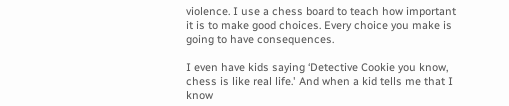violence. I use a chess board to teach how important it is to make good choices. Every choice you make is going to have consequences.

I even have kids saying ‘Detective Cookie you know, chess is like real life.' And when a kid tells me that I know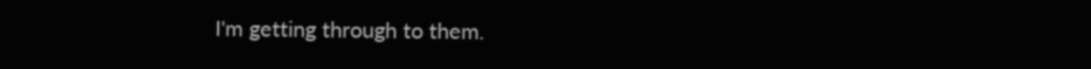I'm getting through to them.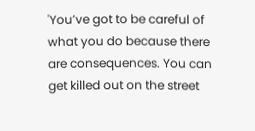'You’ve got to be careful of what you do because there are consequences. You can get killed out on the street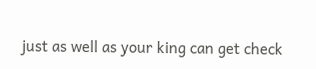just as well as your king can get check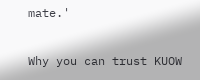mate.'

Why you can trust KUOW